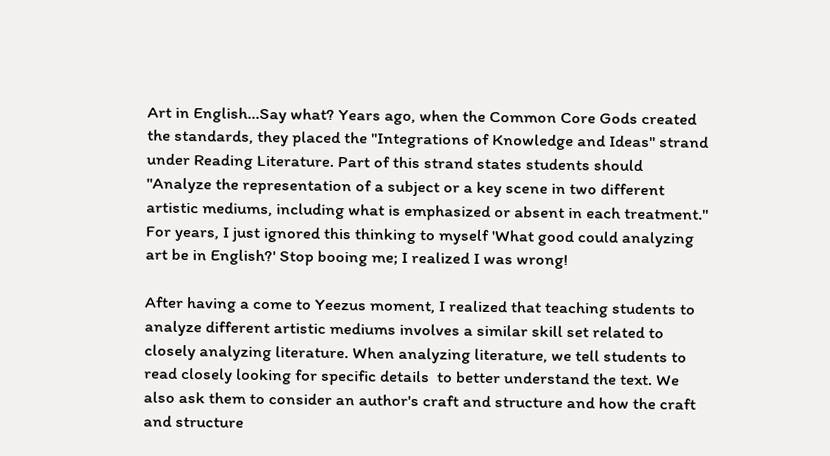Art in English...Say what? Years ago, when the Common Core Gods created the standards, they placed the "Integrations of Knowledge and Ideas" strand under Reading Literature. Part of this strand states students should "Analyze the representation of a subject or a key scene in two different artistic mediums, including what is emphasized or absent in each treatment." For years, I just ignored this thinking to myself 'What good could analyzing art be in English?' Stop booing me; I realized I was wrong!

After having a come to Yeezus moment, I realized that teaching students to analyze different artistic mediums involves a similar skill set related to closely analyzing literature. When analyzing literature, we tell students to read closely looking for specific details  to better understand the text. We also ask them to consider an author's craft and structure and how the craft and structure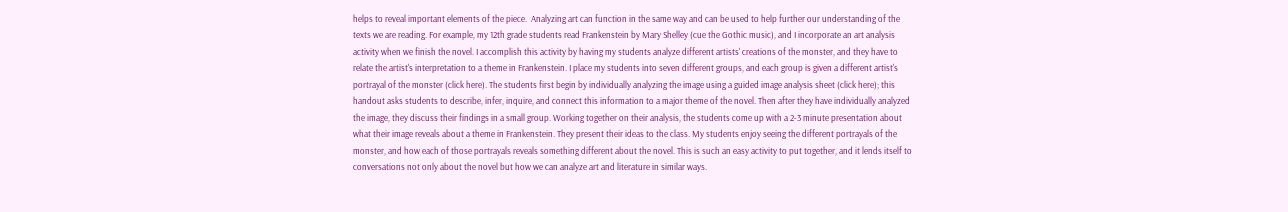helps to reveal important elements of the piece.  Analyzing art can function in the same way and can be used to help further our understanding of the texts we are reading. For example, my 12th grade students read Frankenstein by Mary Shelley (cue the Gothic music), and I incorporate an art analysis activity when we finish the novel. I accomplish this activity by having my students analyze different artists' creations of the monster, and they have to relate the artist's interpretation to a theme in Frankenstein. I place my students into seven different groups, and each group is given a different artist's portrayal of the monster (click here). The students first begin by individually analyzing the image using a guided image analysis sheet (click here); this handout asks students to describe, infer, inquire, and connect this information to a major theme of the novel. Then after they have individually analyzed the image, they discuss their findings in a small group. Working together on their analysis, the students come up with a 2-3 minute presentation about what their image reveals about a theme in Frankenstein. They present their ideas to the class. My students enjoy seeing the different portrayals of the monster, and how each of those portrayals reveals something different about the novel. This is such an easy activity to put together, and it lends itself to conversations not only about the novel but how we can analyze art and literature in similar ways.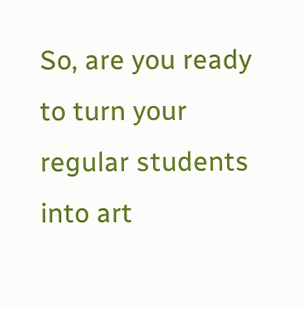So, are you ready to turn your regular students into art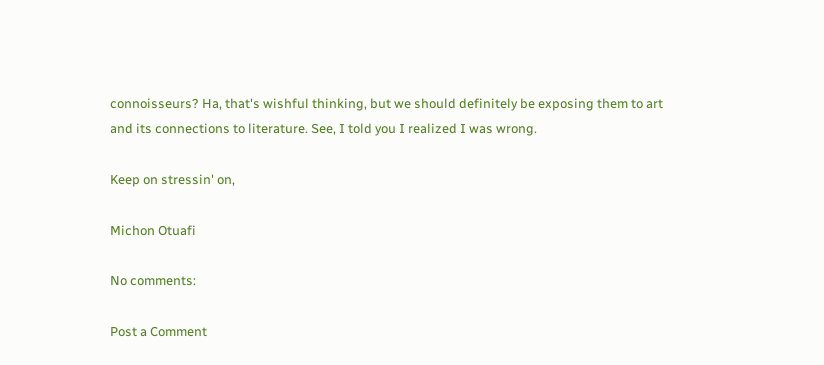connoisseurs? Ha, that's wishful thinking, but we should definitely be exposing them to art and its connections to literature. See, I told you I realized I was wrong.

Keep on stressin' on,

Michon Otuafi

No comments:

Post a Comment